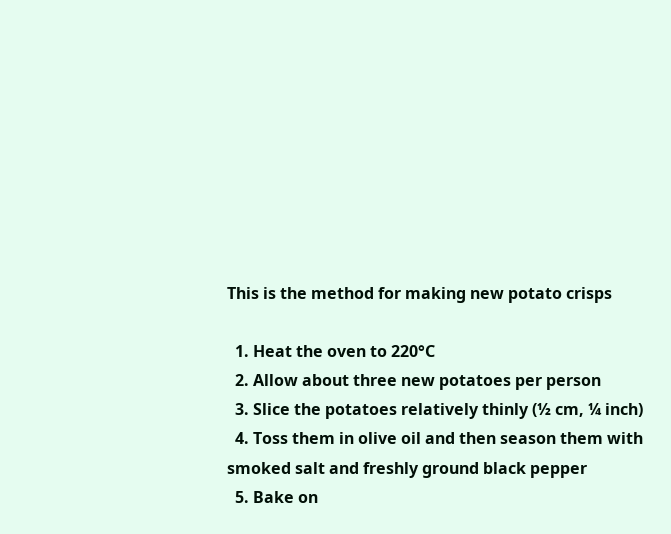This is the method for making new potato crisps

  1. Heat the oven to 220°C
  2. Allow about three new potatoes per person
  3. Slice the potatoes relatively thinly (½ cm, ¼ inch)
  4. Toss them in olive oil and then season them with smoked salt and freshly ground black pepper
  5. Bake on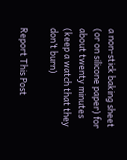a non-stick baking sheet (or on silicone paper) for about twenty minutes (keep a watch that they don’t burn)

Report This Post